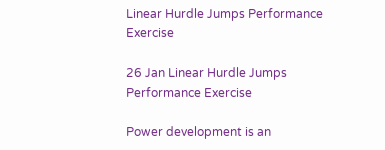Linear Hurdle Jumps Performance Exercise

26 Jan Linear Hurdle Jumps Performance Exercise

Power development is an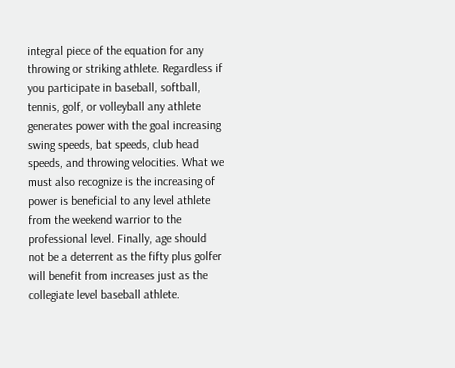integral piece of the equation for any throwing or striking athlete. Regardless if you participate in baseball, softball, tennis, golf, or volleyball any athlete generates power with the goal increasing swing speeds, bat speeds, club head speeds, and throwing velocities. What we must also recognize is the increasing of power is beneficial to any level athlete from the weekend warrior to the professional level. Finally, age should not be a deterrent as the fifty plus golfer will benefit from increases just as the collegiate level baseball athlete.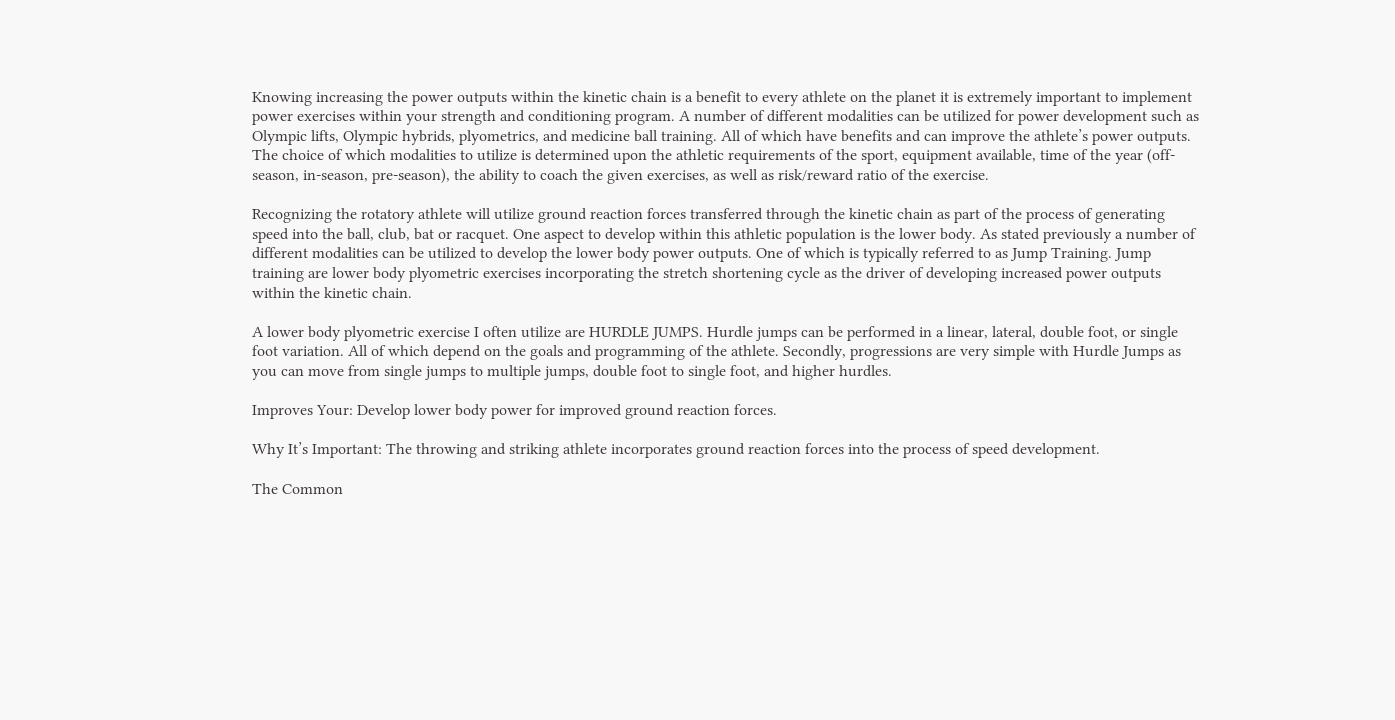Knowing increasing the power outputs within the kinetic chain is a benefit to every athlete on the planet it is extremely important to implement power exercises within your strength and conditioning program. A number of different modalities can be utilized for power development such as Olympic lifts, Olympic hybrids, plyometrics, and medicine ball training. All of which have benefits and can improve the athlete’s power outputs. The choice of which modalities to utilize is determined upon the athletic requirements of the sport, equipment available, time of the year (off-season, in-season, pre-season), the ability to coach the given exercises, as well as risk/reward ratio of the exercise.

Recognizing the rotatory athlete will utilize ground reaction forces transferred through the kinetic chain as part of the process of generating speed into the ball, club, bat or racquet. One aspect to develop within this athletic population is the lower body. As stated previously a number of different modalities can be utilized to develop the lower body power outputs. One of which is typically referred to as Jump Training. Jump training are lower body plyometric exercises incorporating the stretch shortening cycle as the driver of developing increased power outputs within the kinetic chain.

A lower body plyometric exercise I often utilize are HURDLE JUMPS. Hurdle jumps can be performed in a linear, lateral, double foot, or single foot variation. All of which depend on the goals and programming of the athlete. Secondly, progressions are very simple with Hurdle Jumps as you can move from single jumps to multiple jumps, double foot to single foot, and higher hurdles.

Improves Your: Develop lower body power for improved ground reaction forces.

Why It’s Important: The throwing and striking athlete incorporates ground reaction forces into the process of speed development.

The Common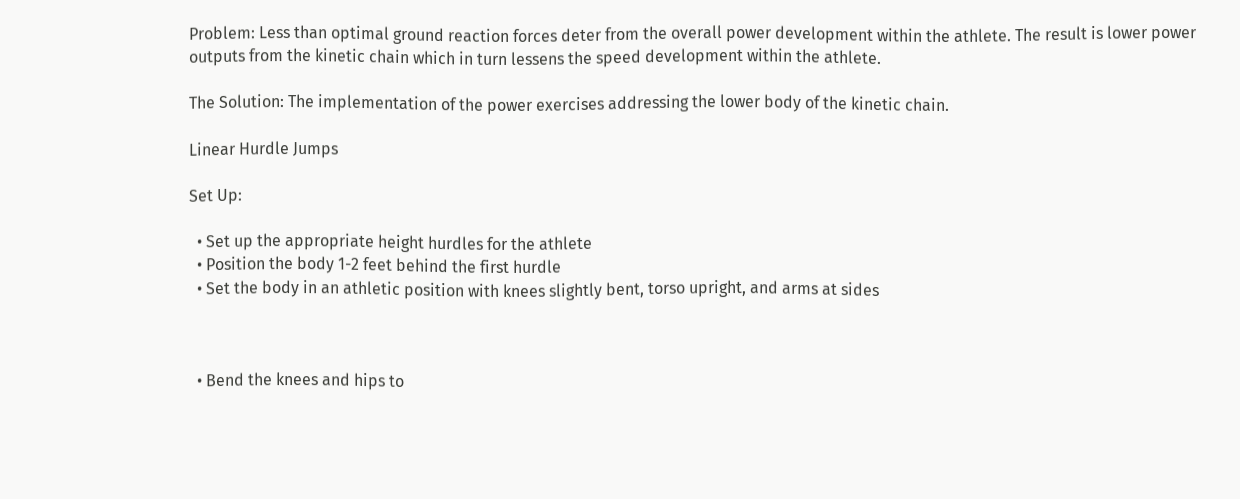Problem: Less than optimal ground reaction forces deter from the overall power development within the athlete. The result is lower power outputs from the kinetic chain which in turn lessens the speed development within the athlete.

The Solution: The implementation of the power exercises addressing the lower body of the kinetic chain.

Linear Hurdle Jumps

Set Up:

  • Set up the appropriate height hurdles for the athlete
  • Position the body 1-2 feet behind the first hurdle
  • Set the body in an athletic position with knees slightly bent, torso upright, and arms at sides



  • Bend the knees and hips to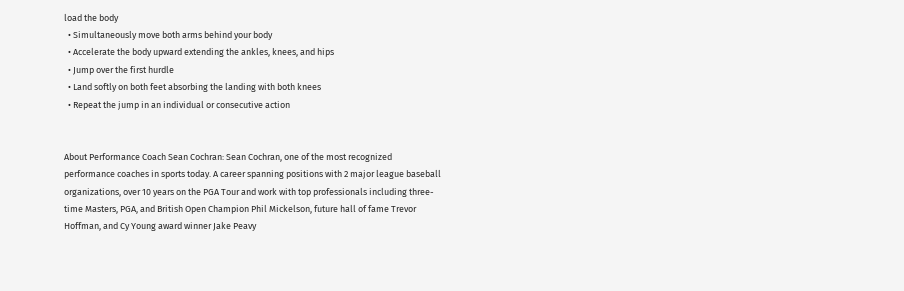load the body
  • Simultaneously move both arms behind your body
  • Accelerate the body upward extending the ankles, knees, and hips
  • Jump over the first hurdle
  • Land softly on both feet absorbing the landing with both knees
  • Repeat the jump in an individual or consecutive action


About Performance Coach Sean Cochran: Sean Cochran, one of the most recognized performance coaches in sports today. A career spanning positions with 2 major league baseball organizations, over 10 years on the PGA Tour and work with top professionals including three-time Masters, PGA, and British Open Champion Phil Mickelson, future hall of fame Trevor Hoffman, and Cy Young award winner Jake Peavy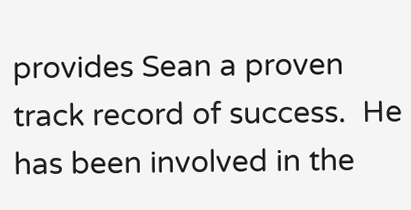provides Sean a proven track record of success.  He has been involved in the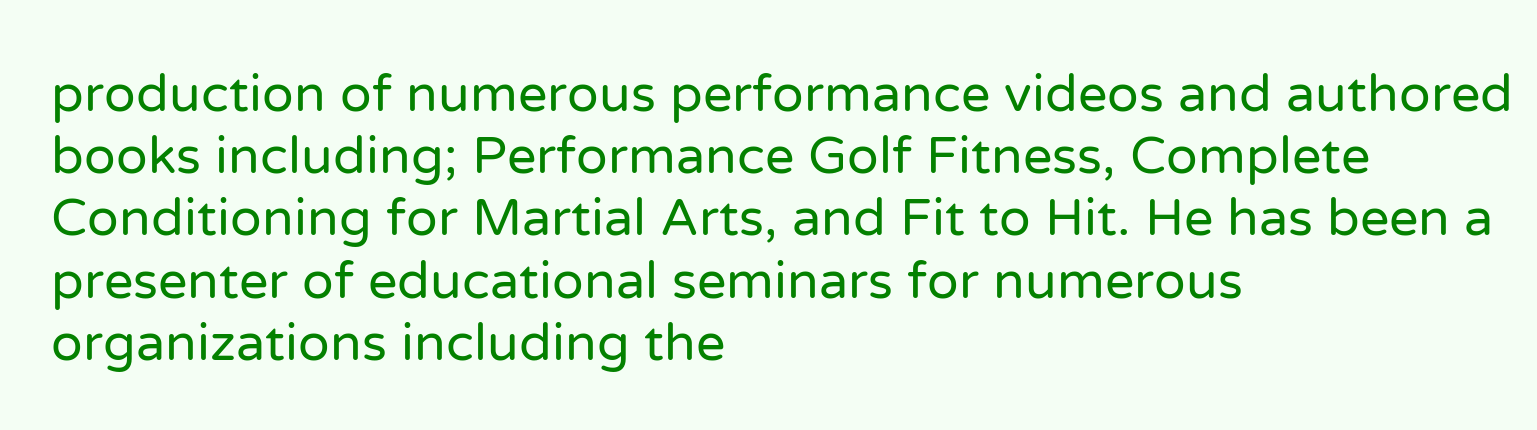production of numerous performance videos and authored books including; Performance Golf Fitness, Complete Conditioning for Martial Arts, and Fit to Hit. He has been a presenter of educational seminars for numerous organizations including the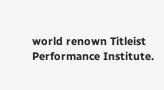world renown Titleist Performance Institute.